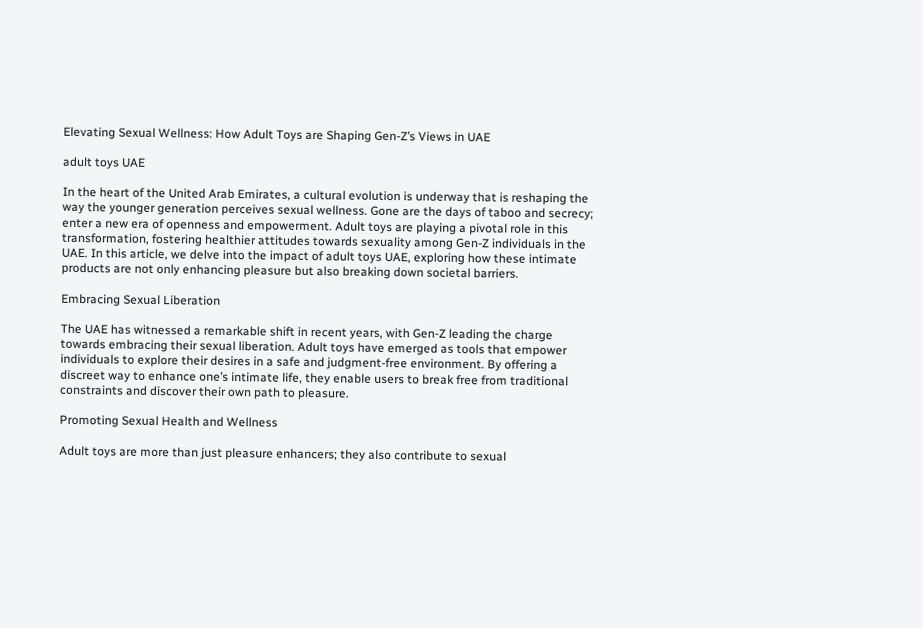Elevating Sexual Wellness: How Adult Toys are Shaping Gen-Z’s Views in UAE

adult toys UAE

In the heart of the United Arab Emirates, a cultural evolution is underway that is reshaping the way the younger generation perceives sexual wellness. Gone are the days of taboo and secrecy; enter a new era of openness and empowerment. Adult toys are playing a pivotal role in this transformation, fostering healthier attitudes towards sexuality among Gen-Z individuals in the UAE. In this article, we delve into the impact of adult toys UAE, exploring how these intimate products are not only enhancing pleasure but also breaking down societal barriers.

Embracing Sexual Liberation

The UAE has witnessed a remarkable shift in recent years, with Gen-Z leading the charge towards embracing their sexual liberation. Adult toys have emerged as tools that empower individuals to explore their desires in a safe and judgment-free environment. By offering a discreet way to enhance one’s intimate life, they enable users to break free from traditional constraints and discover their own path to pleasure.

Promoting Sexual Health and Wellness

Adult toys are more than just pleasure enhancers; they also contribute to sexual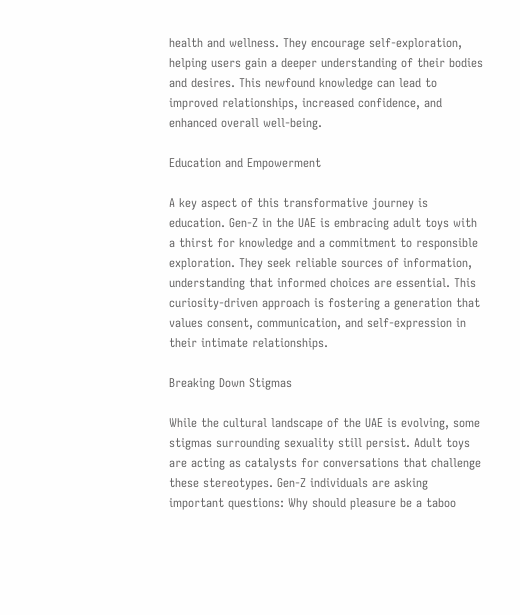health and wellness. They encourage self-exploration, helping users gain a deeper understanding of their bodies and desires. This newfound knowledge can lead to improved relationships, increased confidence, and enhanced overall well-being.

Education and Empowerment

A key aspect of this transformative journey is education. Gen-Z in the UAE is embracing adult toys with a thirst for knowledge and a commitment to responsible exploration. They seek reliable sources of information, understanding that informed choices are essential. This curiosity-driven approach is fostering a generation that values consent, communication, and self-expression in their intimate relationships.

Breaking Down Stigmas

While the cultural landscape of the UAE is evolving, some stigmas surrounding sexuality still persist. Adult toys are acting as catalysts for conversations that challenge these stereotypes. Gen-Z individuals are asking important questions: Why should pleasure be a taboo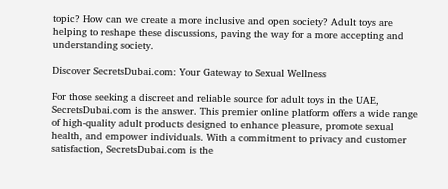topic? How can we create a more inclusive and open society? Adult toys are helping to reshape these discussions, paving the way for a more accepting and understanding society.

Discover SecretsDubai.com: Your Gateway to Sexual Wellness

For those seeking a discreet and reliable source for adult toys in the UAE, SecretsDubai.com is the answer. This premier online platform offers a wide range of high-quality adult products designed to enhance pleasure, promote sexual health, and empower individuals. With a commitment to privacy and customer satisfaction, SecretsDubai.com is the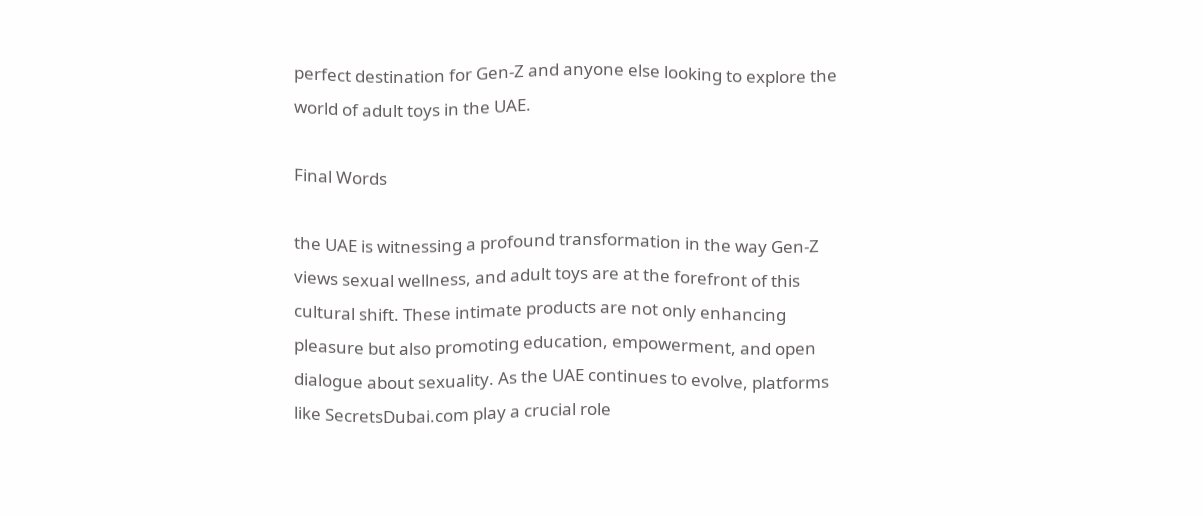perfect destination for Gen-Z and anyone else looking to explore the world of adult toys in the UAE.

Final Words

the UAE is witnessing a profound transformation in the way Gen-Z views sexual wellness, and adult toys are at the forefront of this cultural shift. These intimate products are not only enhancing pleasure but also promoting education, empowerment, and open dialogue about sexuality. As the UAE continues to evolve, platforms like SecretsDubai.com play a crucial role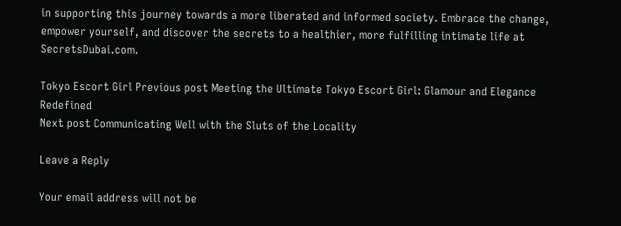in supporting this journey towards a more liberated and informed society. Embrace the change, empower yourself, and discover the secrets to a healthier, more fulfilling intimate life at SecretsDubai.com.

Tokyo Escort Girl Previous post Meeting the Ultimate Tokyo Escort Girl: Glamour and Elegance Redefined
Next post Communicating Well with the Sluts of the Locality

Leave a Reply

Your email address will not be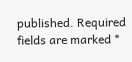published. Required fields are marked *